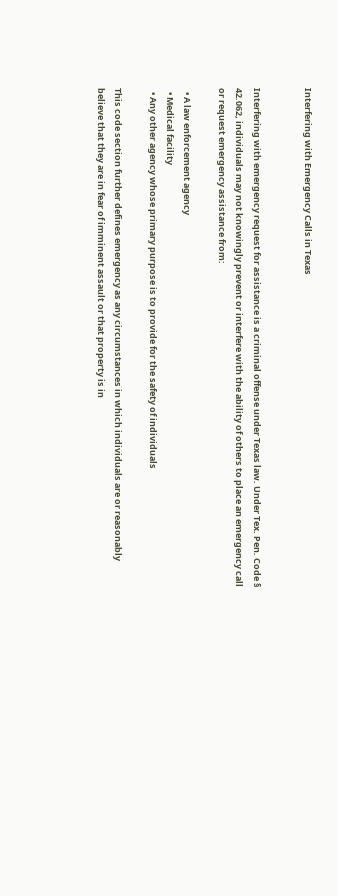Interfering with Emergency Calls in Texas


Interfering with emergency request for assistance is a criminal offense under Texas law. Under Tex. Pen. Code § 42.062, individuals may not knowingly prevent or interfere with the ability of others to place an emergency call or request emergency assistance from:

  • A law enforcement agency
  • Medical facility
  • Any other agency whose primary purpose is to provide for the safety of individuals

This code section further defines emergency as any circumstances in which individuals are or reasonably believe that they are in fear of imminent assault or that property is in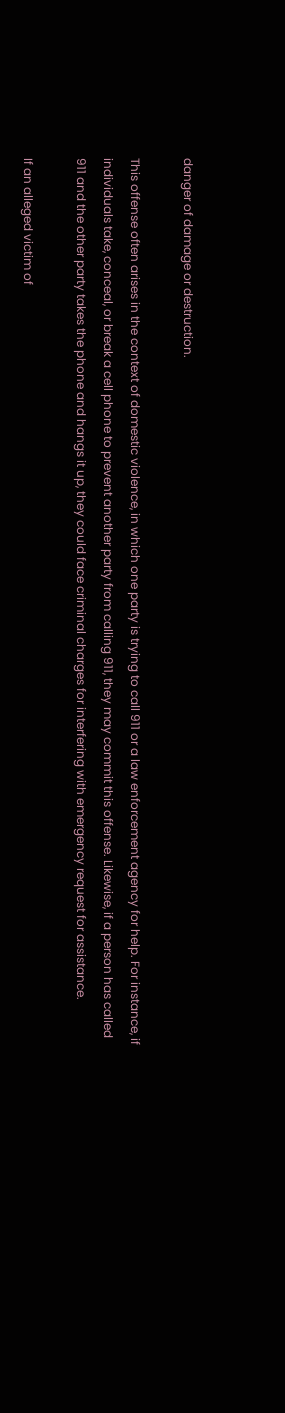danger of damage or destruction.

This offense often arises in the context of domestic violence, in which one party is trying to call 911 or a law enforcement agency for help. For instance, if individuals take, conceal, or break a cell phone to prevent another party from calling 911, they may commit this offense. Likewise, if a person has called 911 and the other party takes the phone and hangs it up, they could face criminal charges for interfering with emergency request for assistance.

If an alleged victim of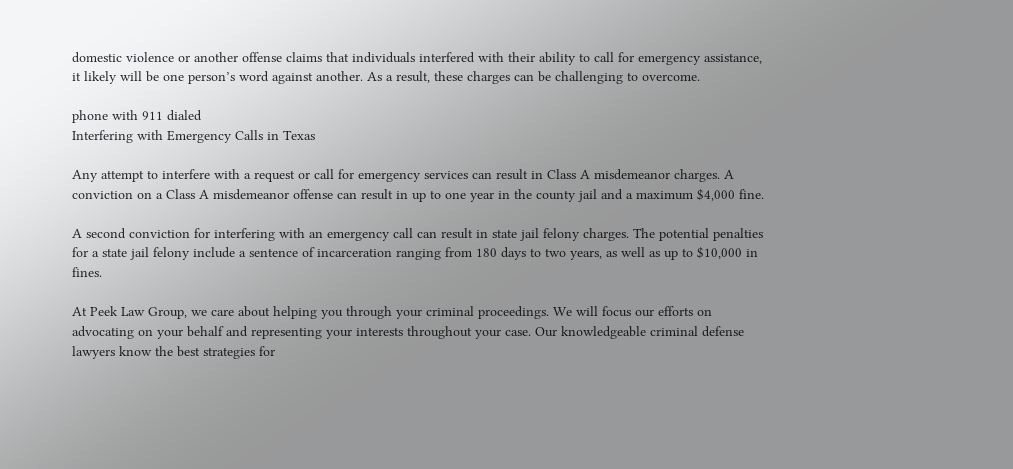domestic violence or another offense claims that individuals interfered with their ability to call for emergency assistance, it likely will be one person’s word against another. As a result, these charges can be challenging to overcome.

phone with 911 dialed
Interfering with Emergency Calls in Texas

Any attempt to interfere with a request or call for emergency services can result in Class A misdemeanor charges. A conviction on a Class A misdemeanor offense can result in up to one year in the county jail and a maximum $4,000 fine.

A second conviction for interfering with an emergency call can result in state jail felony charges. The potential penalties for a state jail felony include a sentence of incarceration ranging from 180 days to two years, as well as up to $10,000 in fines.

At Peek Law Group, we care about helping you through your criminal proceedings. We will focus our efforts on advocating on your behalf and representing your interests throughout your case. Our knowledgeable criminal defense lawyers know the best strategies for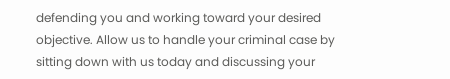defending you and working toward your desired objective. Allow us to handle your criminal case by sitting down with us today and discussing your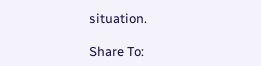situation.

Share To: